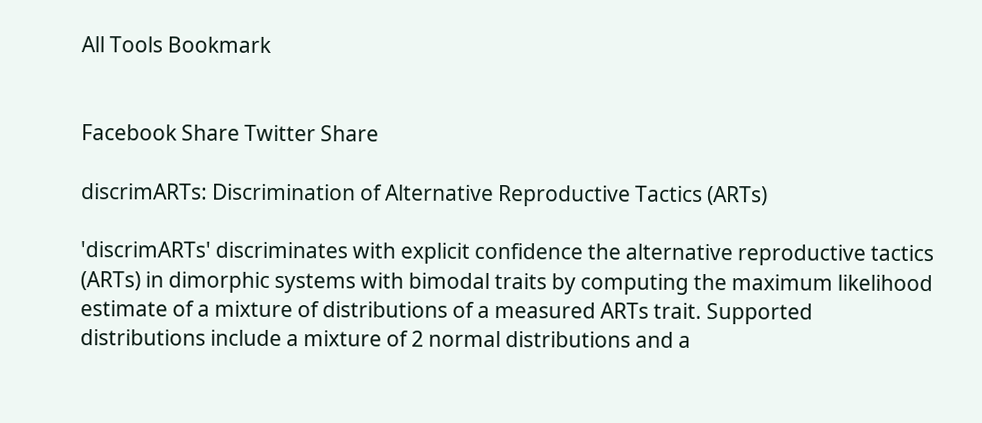All Tools Bookmark


Facebook Share Twitter Share

discrimARTs: Discrimination of Alternative Reproductive Tactics (ARTs)

'discrimARTs' discriminates with explicit confidence the alternative reproductive tactics (ARTs) in dimorphic systems with bimodal traits by computing the maximum likelihood estimate of a mixture of distributions of a measured ARTs trait. Supported distributions include a mixture of 2 normal distributions and a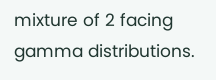mixture of 2 facing gamma distributions.